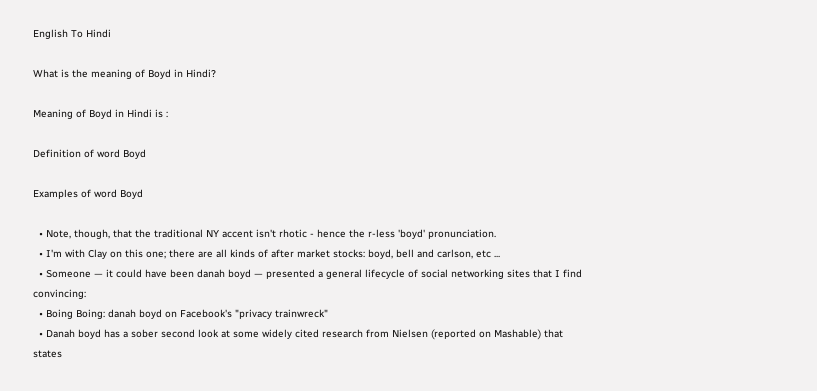English To Hindi

What is the meaning of Boyd in Hindi?

Meaning of Boyd in Hindi is :

Definition of word Boyd

Examples of word Boyd

  • Note, though, that the traditional NY accent isn't rhotic - hence the r-less 'boyd' pronunciation.
  • I'm with Clay on this one; there are all kinds of after market stocks: boyd, bell and carlson, etc ...
  • Someone — it could have been danah boyd — presented a general lifecycle of social networking sites that I find convincing:
  • Boing Boing: danah boyd on Facebook's "privacy trainwreck"
  • Danah boyd has a sober second look at some widely cited research from Nielsen (reported on Mashable) that states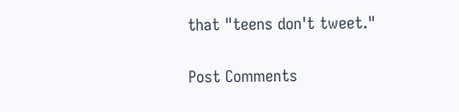that "teens don't tweet."


Post Comments